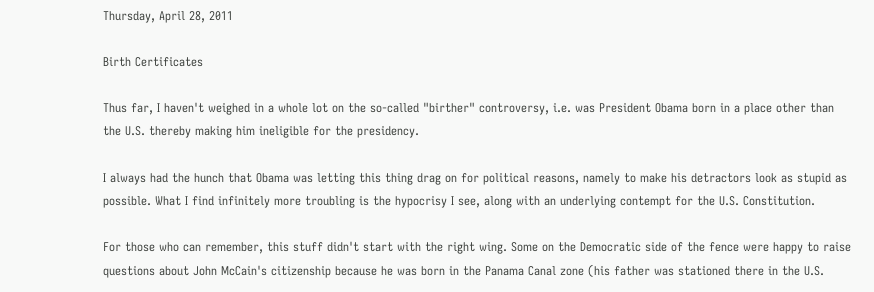Thursday, April 28, 2011

Birth Certificates

Thus far, I haven't weighed in a whole lot on the so-called "birther" controversy, i.e. was President Obama born in a place other than the U.S. thereby making him ineligible for the presidency.

I always had the hunch that Obama was letting this thing drag on for political reasons, namely to make his detractors look as stupid as possible. What I find infinitely more troubling is the hypocrisy I see, along with an underlying contempt for the U.S. Constitution.

For those who can remember, this stuff didn't start with the right wing. Some on the Democratic side of the fence were happy to raise questions about John McCain's citizenship because he was born in the Panama Canal zone (his father was stationed there in the U.S.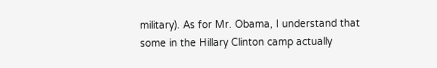military). As for Mr. Obama, I understand that some in the Hillary Clinton camp actually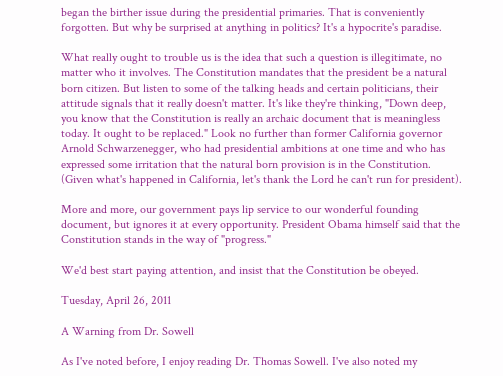began the birther issue during the presidential primaries. That is conveniently forgotten. But why be surprised at anything in politics? It's a hypocrite's paradise.

What really ought to trouble us is the idea that such a question is illegitimate, no matter who it involves. The Constitution mandates that the president be a natural born citizen. But listen to some of the talking heads and certain politicians, their attitude signals that it really doesn't matter. It's like they're thinking, "Down deep, you know that the Constitution is really an archaic document that is meaningless today. It ought to be replaced." Look no further than former California governor Arnold Schwarzenegger, who had presidential ambitions at one time and who has expressed some irritation that the natural born provision is in the Constitution. (Given what's happened in California, let's thank the Lord he can't run for president).

More and more, our government pays lip service to our wonderful founding document, but ignores it at every opportunity. President Obama himself said that the Constitution stands in the way of "progress."

We'd best start paying attention, and insist that the Constitution be obeyed.

Tuesday, April 26, 2011

A Warning from Dr. Sowell

As I've noted before, I enjoy reading Dr. Thomas Sowell. I've also noted my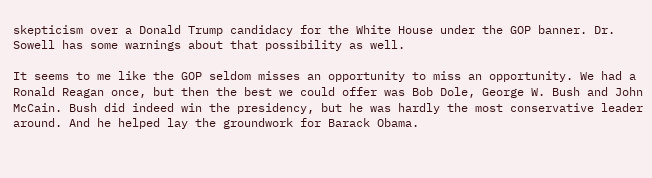skepticism over a Donald Trump candidacy for the White House under the GOP banner. Dr. Sowell has some warnings about that possibility as well.

It seems to me like the GOP seldom misses an opportunity to miss an opportunity. We had a Ronald Reagan once, but then the best we could offer was Bob Dole, George W. Bush and John McCain. Bush did indeed win the presidency, but he was hardly the most conservative leader around. And he helped lay the groundwork for Barack Obama.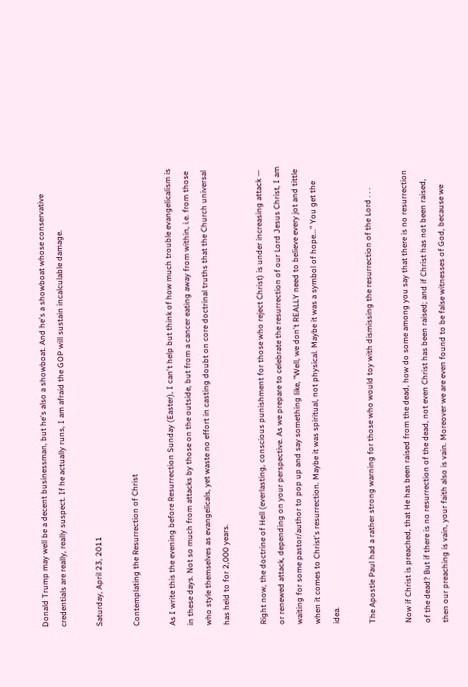Donald Trump may well be a decent businessman, but he's also a showboat. And he's a showboat whose conservative credentials are really, really suspect. If he actually runs, I am afraid the GOP will sustain incalculable damage.

Saturday, April 23, 2011

Contemplating the Resurrection of Christ

As I write this the evening before Resurrection Sunday (Easter), I can't help but think of how much trouble evangelicalism is in these days. Not so much from attacks by those on the outside, but from a cancer eating away from within, i.e. from those who style themselves as evangelicals, yet waste no effort in casting doubt on core doctrinal truths that the Church universal has held to for 2,000 years.

Right now, the doctrine of Hell (everlasting, conscious punishment for those who reject Christ) is under increasing attack — or renewed attack, depending on your perspective. As we prepare to celebrate the resurrection of our Lord Jesus Christ, I am waiting for some pastor/author to pop up and say something like, "Well, we don't REALLY need to believe every jot and tittle when it comes to Christ's resurrection. Maybe it was spiritual, not physical. Maybe it was a symbol of hope..." You get the idea.

The Apostle Paul had a rather strong warning for those who would toy with dismissing the resurrection of the Lord . . .

Now if Christ is preached, that He has been raised from the dead, how do some among you say that there is no resurrection of the dead? But if there is no resurrection of the dead, not even Christ has been raised; and if Christ has not been raised, then our preaching is vain, your faith also is vain. Moreover we are even found to be false witnesses of God, because we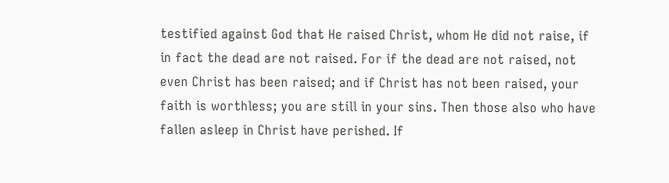testified against God that He raised Christ, whom He did not raise, if in fact the dead are not raised. For if the dead are not raised, not even Christ has been raised; and if Christ has not been raised, your faith is worthless; you are still in your sins. Then those also who have fallen asleep in Christ have perished. If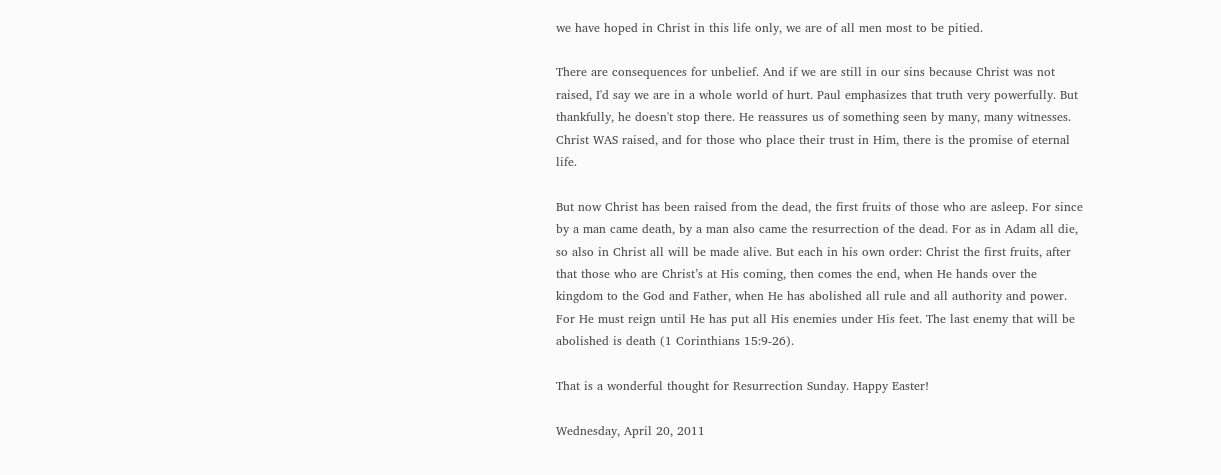we have hoped in Christ in this life only, we are of all men most to be pitied.

There are consequences for unbelief. And if we are still in our sins because Christ was not raised, I'd say we are in a whole world of hurt. Paul emphasizes that truth very powerfully. But thankfully, he doesn't stop there. He reassures us of something seen by many, many witnesses. Christ WAS raised, and for those who place their trust in Him, there is the promise of eternal life.

But now Christ has been raised from the dead, the first fruits of those who are asleep. For since by a man came death, by a man also came the resurrection of the dead. For as in Adam all die, so also in Christ all will be made alive. But each in his own order: Christ the first fruits, after that those who are Christ’s at His coming, then comes the end, when He hands over the kingdom to the God and Father, when He has abolished all rule and all authority and power. For He must reign until He has put all His enemies under His feet. The last enemy that will be abolished is death (1 Corinthians 15:9-26).

That is a wonderful thought for Resurrection Sunday. Happy Easter!

Wednesday, April 20, 2011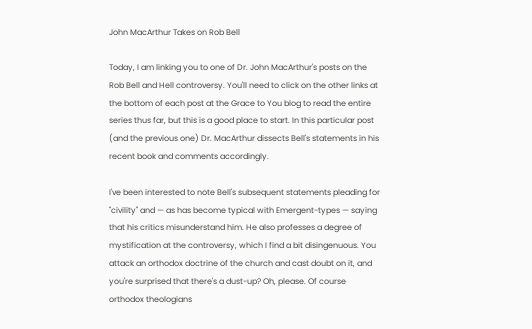John MacArthur Takes on Rob Bell

Today, I am linking you to one of Dr. John MacArthur's posts on the Rob Bell and Hell controversy. You'll need to click on the other links at the bottom of each post at the Grace to You blog to read the entire series thus far, but this is a good place to start. In this particular post (and the previous one) Dr. MacArthur dissects Bell's statements in his recent book and comments accordingly.

I've been interested to note Bell's subsequent statements pleading for "civility" and — as has become typical with Emergent-types — saying that his critics misunderstand him. He also professes a degree of mystification at the controversy, which I find a bit disingenuous. You attack an orthodox doctrine of the church and cast doubt on it, and you're surprised that there's a dust-up? Oh, please. Of course orthodox theologians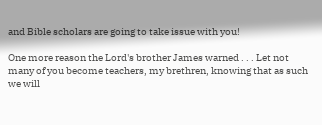and Bible scholars are going to take issue with you!

One more reason the Lord's brother James warned . . . Let not many of you become teachers, my brethren, knowing that as such we will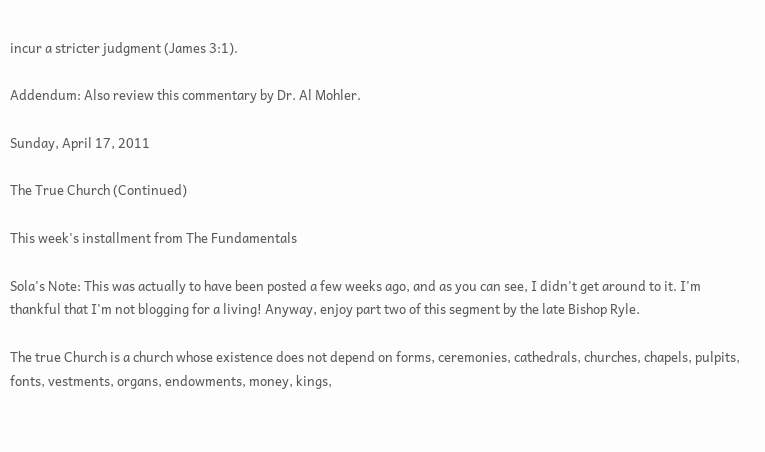incur a stricter judgment (James 3:1).

Addendum: Also review this commentary by Dr. Al Mohler.

Sunday, April 17, 2011

The True Church (Continued)

This week's installment from The Fundamentals

Sola's Note: This was actually to have been posted a few weeks ago, and as you can see, I didn't get around to it. I'm thankful that I'm not blogging for a living! Anyway, enjoy part two of this segment by the late Bishop Ryle.

The true Church is a church whose existence does not depend on forms, ceremonies, cathedrals, churches, chapels, pulpits, fonts, vestments, organs, endowments, money, kings,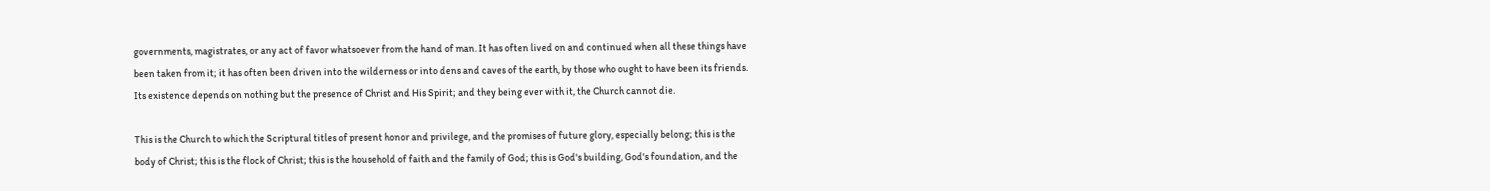governments, magistrates, or any act of favor whatsoever from the hand of man. It has often lived on and continued when all these things have been taken from it; it has often been driven into the wilderness or into dens and caves of the earth, by those who ought to have been its friends. Its existence depends on nothing but the presence of Christ and His Spirit; and they being ever with it, the Church cannot die.

This is the Church to which the Scriptural titles of present honor and privilege, and the promises of future glory, especially belong; this is the body of Christ; this is the flock of Christ; this is the household of faith and the family of God; this is God's building, God's foundation, and the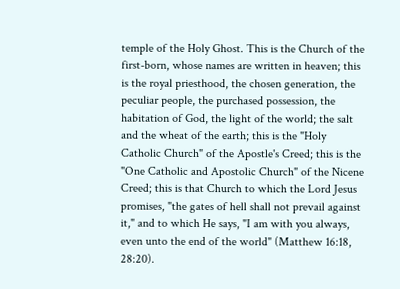temple of the Holy Ghost. This is the Church of the first-born, whose names are written in heaven; this is the royal priesthood, the chosen generation, the peculiar people, the purchased possession, the habitation of God, the light of the world; the salt and the wheat of the earth; this is the "Holy Catholic Church" of the Apostle's Creed; this is the "One Catholic and Apostolic Church" of the Nicene Creed; this is that Church to which the Lord Jesus promises, "the gates of hell shall not prevail against it," and to which He says, "I am with you always, even unto the end of the world" (Matthew 16:18, 28:20).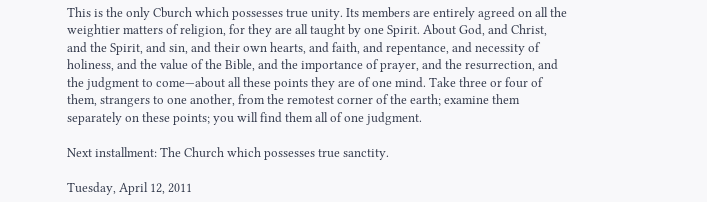This is the only Cburch which possesses true unity. Its members are entirely agreed on all the weightier matters of religion, for they are all taught by one Spirit. About God, and Christ, and the Spirit, and sin, and their own hearts, and faith, and repentance, and necessity of holiness, and the value of the Bible, and the importance of prayer, and the resurrection, and the judgment to come—about all these points they are of one mind. Take three or four of them, strangers to one another, from the remotest corner of the earth; examine them separately on these points; you will find them all of one judgment.

Next installment: The Church which possesses true sanctity.

Tuesday, April 12, 2011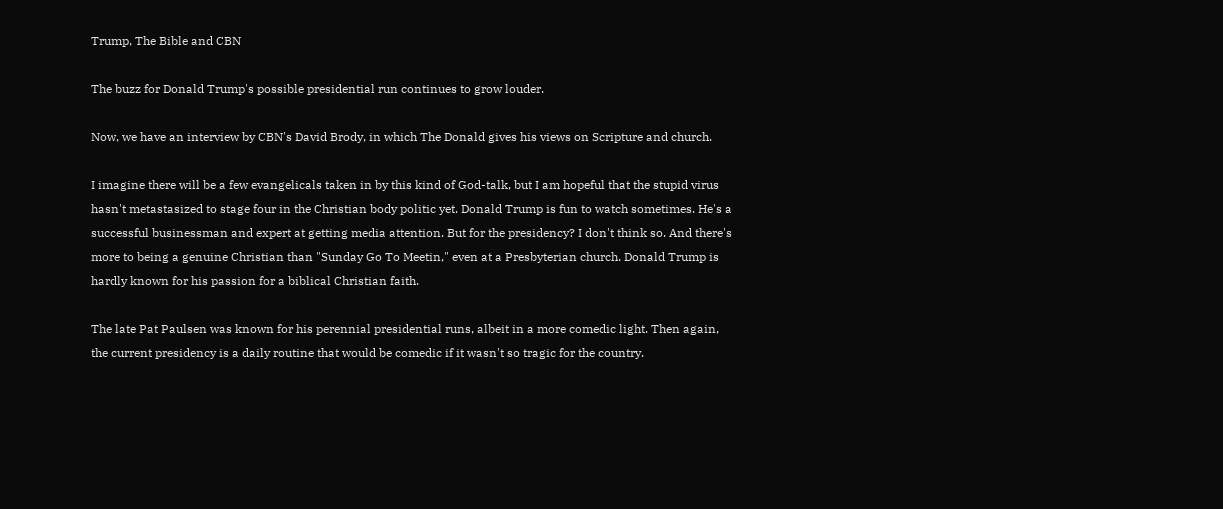Trump, The Bible and CBN

The buzz for Donald Trump's possible presidential run continues to grow louder.

Now, we have an interview by CBN's David Brody, in which The Donald gives his views on Scripture and church.

I imagine there will be a few evangelicals taken in by this kind of God-talk, but I am hopeful that the stupid virus hasn't metastasized to stage four in the Christian body politic yet. Donald Trump is fun to watch sometimes. He's a successful businessman and expert at getting media attention. But for the presidency? I don't think so. And there's more to being a genuine Christian than "Sunday Go To Meetin," even at a Presbyterian church. Donald Trump is hardly known for his passion for a biblical Christian faith.

The late Pat Paulsen was known for his perennial presidential runs, albeit in a more comedic light. Then again, the current presidency is a daily routine that would be comedic if it wasn't so tragic for the country.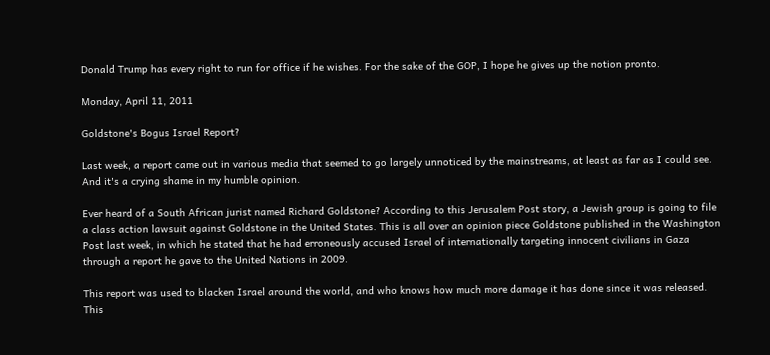Donald Trump has every right to run for office if he wishes. For the sake of the GOP, I hope he gives up the notion pronto.

Monday, April 11, 2011

Goldstone's Bogus Israel Report?

Last week, a report came out in various media that seemed to go largely unnoticed by the mainstreams, at least as far as I could see. And it's a crying shame in my humble opinion.

Ever heard of a South African jurist named Richard Goldstone? According to this Jerusalem Post story, a Jewish group is going to file a class action lawsuit against Goldstone in the United States. This is all over an opinion piece Goldstone published in the Washington Post last week, in which he stated that he had erroneously accused Israel of internationally targeting innocent civilians in Gaza through a report he gave to the United Nations in 2009.

This report was used to blacken Israel around the world, and who knows how much more damage it has done since it was released. This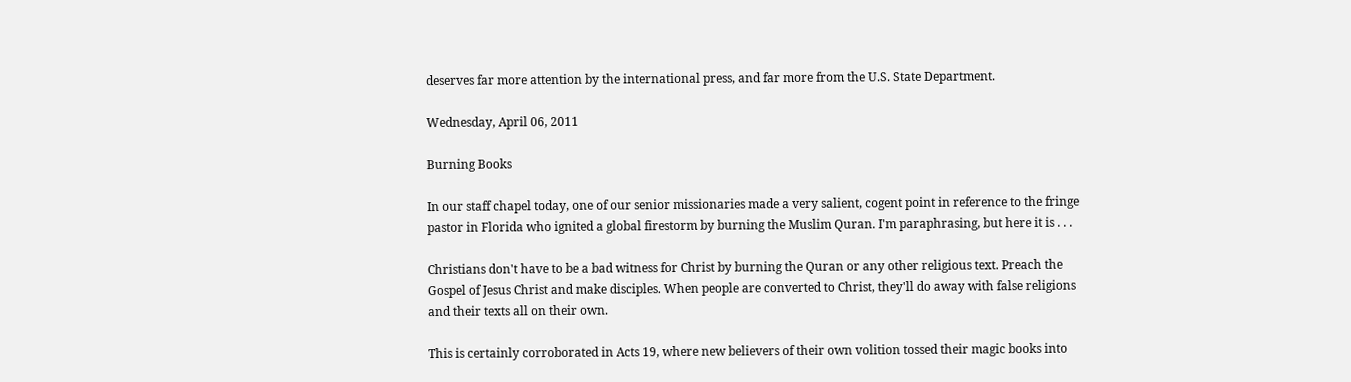deserves far more attention by the international press, and far more from the U.S. State Department.

Wednesday, April 06, 2011

Burning Books

In our staff chapel today, one of our senior missionaries made a very salient, cogent point in reference to the fringe pastor in Florida who ignited a global firestorm by burning the Muslim Quran. I'm paraphrasing, but here it is . . .

Christians don't have to be a bad witness for Christ by burning the Quran or any other religious text. Preach the Gospel of Jesus Christ and make disciples. When people are converted to Christ, they'll do away with false religions and their texts all on their own.

This is certainly corroborated in Acts 19, where new believers of their own volition tossed their magic books into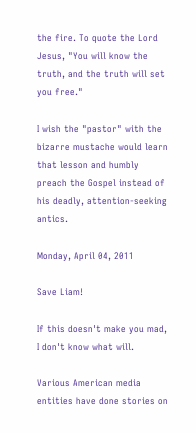the fire. To quote the Lord Jesus, "You will know the truth, and the truth will set you free."

I wish the "pastor" with the bizarre mustache would learn that lesson and humbly preach the Gospel instead of his deadly, attention-seeking antics.

Monday, April 04, 2011

Save Liam!

If this doesn't make you mad, I don't know what will.

Various American media entities have done stories on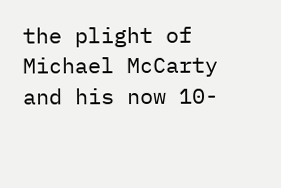the plight of Michael McCarty and his now 10-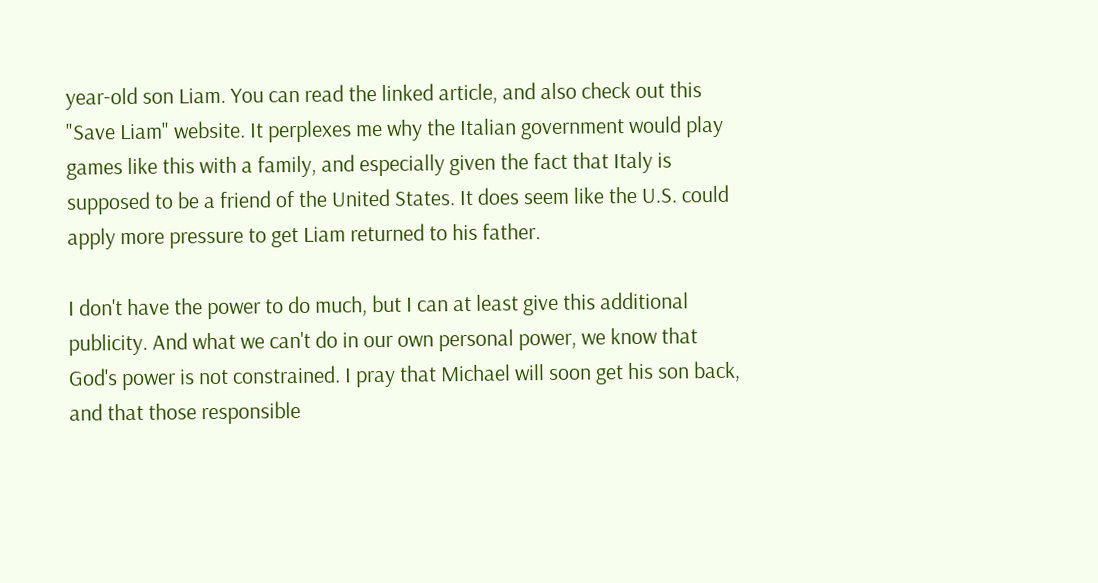year-old son Liam. You can read the linked article, and also check out this "Save Liam" website. It perplexes me why the Italian government would play games like this with a family, and especially given the fact that Italy is supposed to be a friend of the United States. It does seem like the U.S. could apply more pressure to get Liam returned to his father.

I don't have the power to do much, but I can at least give this additional publicity. And what we can't do in our own personal power, we know that God's power is not constrained. I pray that Michael will soon get his son back, and that those responsible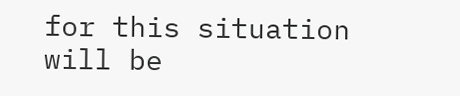for this situation will be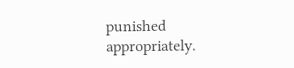punished appropriately.